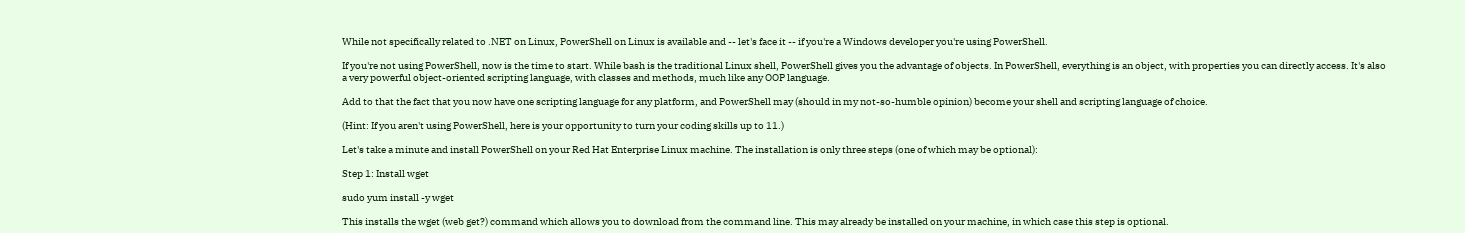While not specifically related to .NET on Linux, PowerShell on Linux is available and -- let's face it -- if you're a Windows developer you're using PowerShell.

If you're not using PowerShell, now is the time to start. While bash is the traditional Linux shell, PowerShell gives you the advantage of objects. In PowerShell, everything is an object, with properties you can directly access. It's also a very powerful object-oriented scripting language, with classes and methods, much like any OOP language.

Add to that the fact that you now have one scripting language for any platform, and PowerShell may (should in my not-so-humble opinion) become your shell and scripting language of choice.

(Hint: If you aren't using PowerShell, here is your opportunity to turn your coding skills up to 11.)

Let's take a minute and install PowerShell on your Red Hat Enterprise Linux machine. The installation is only three steps (one of which may be optional):

Step 1: Install wget

sudo yum install -y wget

This installs the wget (web get?) command which allows you to download from the command line. This may already be installed on your machine, in which case this step is optional.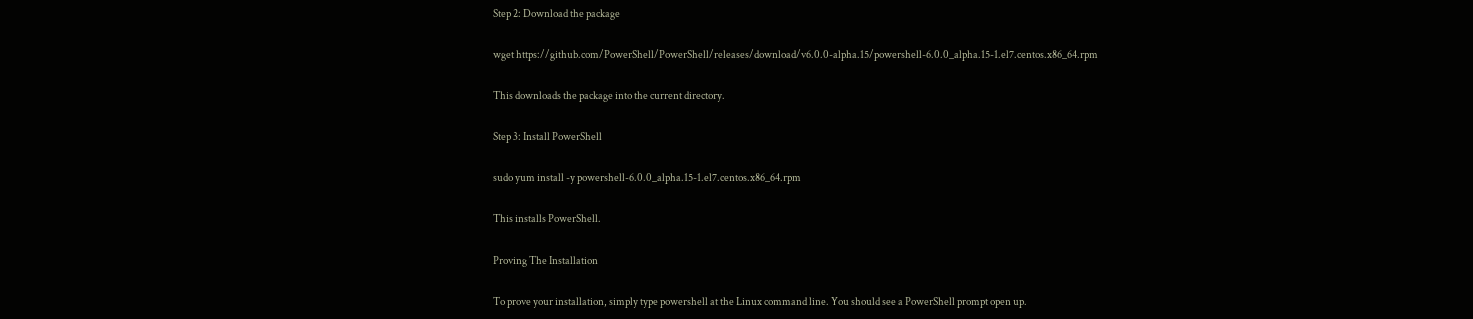Step 2: Download the package

wget https://github.com/PowerShell/PowerShell/releases/download/v6.0.0-alpha.15/powershell-6.0.0_alpha.15-1.el7.centos.x86_64.rpm

This downloads the package into the current directory.

Step 3: Install PowerShell

sudo yum install -y powershell-6.0.0_alpha.15-1.el7.centos.x86_64.rpm

This installs PowerShell.

Proving The Installation

To prove your installation, simply type powershell at the Linux command line. You should see a PowerShell prompt open up.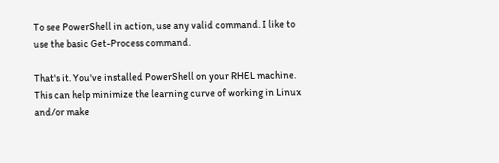To see PowerShell in action, use any valid command. I like to use the basic Get-Process command.

That's it. You've installed PowerShell on your RHEL machine. This can help minimize the learning curve of working in Linux and/or make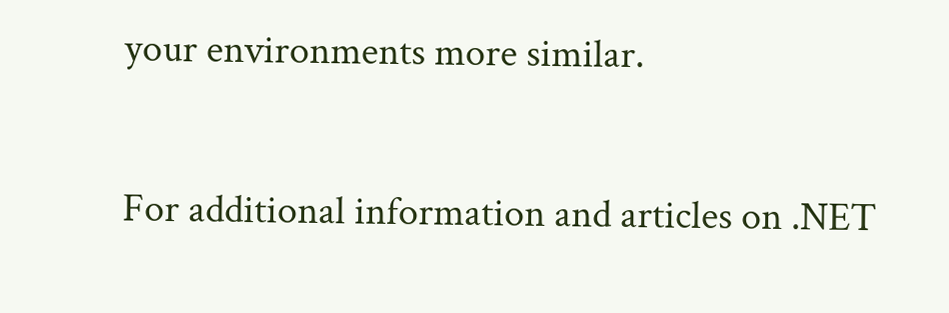your environments more similar.

For additional information and articles on .NET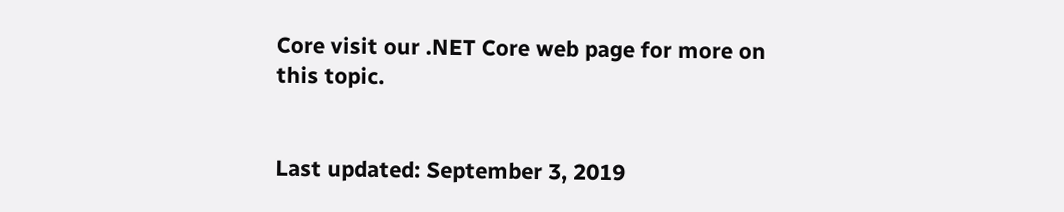Core visit our .NET Core web page for more on this topic.


Last updated: September 3, 2019